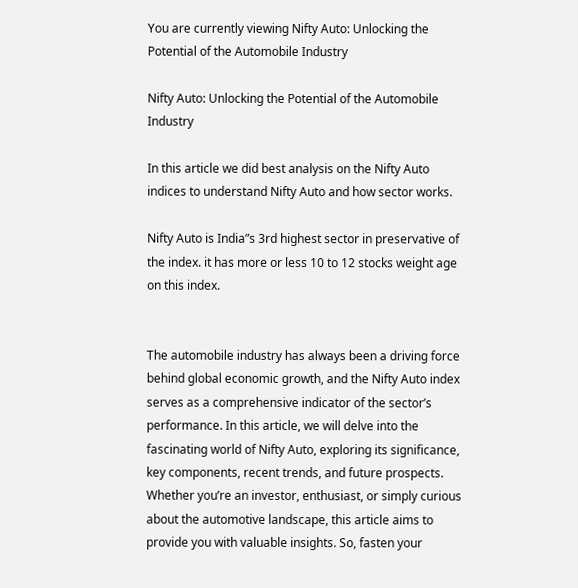You are currently viewing Nifty Auto: Unlocking the Potential of the Automobile Industry

Nifty Auto: Unlocking the Potential of the Automobile Industry

In this article we did best analysis on the Nifty Auto indices to understand Nifty Auto and how sector works.

Nifty Auto is India”s 3rd highest sector in preservative of the index. it has more or less 10 to 12 stocks weight age on this index.


The automobile industry has always been a driving force behind global economic growth, and the Nifty Auto index serves as a comprehensive indicator of the sector’s performance. In this article, we will delve into the fascinating world of Nifty Auto, exploring its significance, key components, recent trends, and future prospects. Whether you’re an investor, enthusiast, or simply curious about the automotive landscape, this article aims to provide you with valuable insights. So, fasten your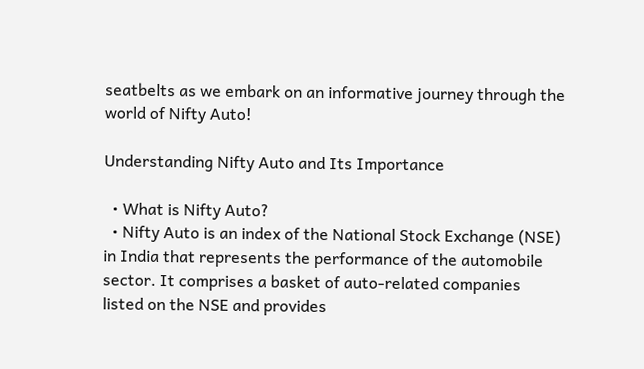seatbelts as we embark on an informative journey through the world of Nifty Auto!

Understanding Nifty Auto and Its Importance

  • What is Nifty Auto?
  • Nifty Auto is an index of the National Stock Exchange (NSE) in India that represents the performance of the automobile sector. It comprises a basket of auto-related companies listed on the NSE and provides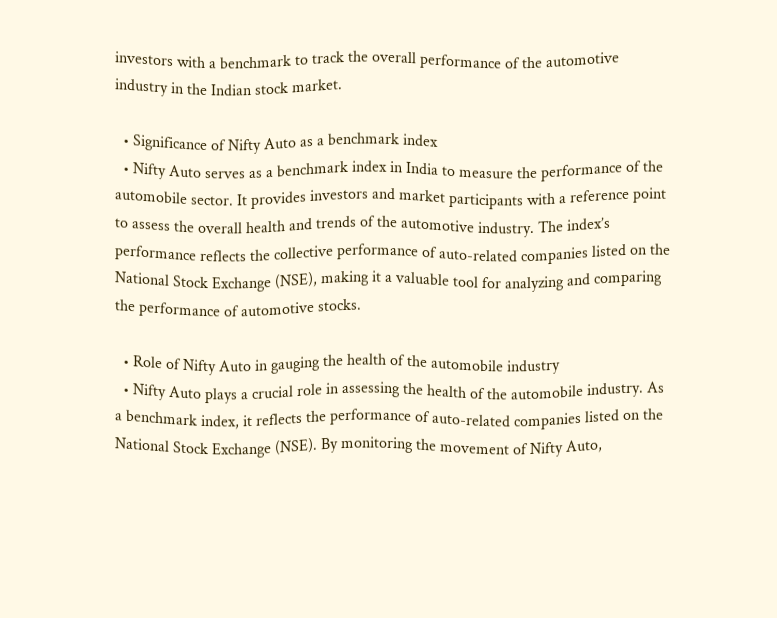investors with a benchmark to track the overall performance of the automotive industry in the Indian stock market.

  • Significance of Nifty Auto as a benchmark index
  • Nifty Auto serves as a benchmark index in India to measure the performance of the automobile sector. It provides investors and market participants with a reference point to assess the overall health and trends of the automotive industry. The index’s performance reflects the collective performance of auto-related companies listed on the National Stock Exchange (NSE), making it a valuable tool for analyzing and comparing the performance of automotive stocks.

  • Role of Nifty Auto in gauging the health of the automobile industry
  • Nifty Auto plays a crucial role in assessing the health of the automobile industry. As a benchmark index, it reflects the performance of auto-related companies listed on the National Stock Exchange (NSE). By monitoring the movement of Nifty Auto,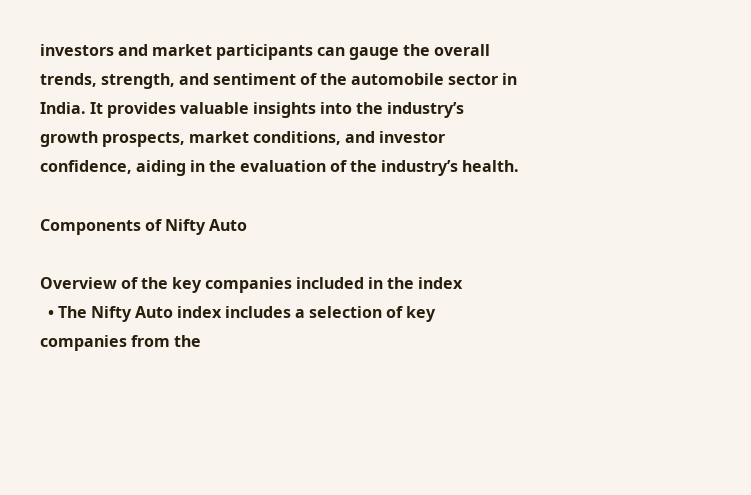investors and market participants can gauge the overall trends, strength, and sentiment of the automobile sector in India. It provides valuable insights into the industry’s growth prospects, market conditions, and investor confidence, aiding in the evaluation of the industry’s health.

Components of Nifty Auto

Overview of the key companies included in the index
  • The Nifty Auto index includes a selection of key companies from the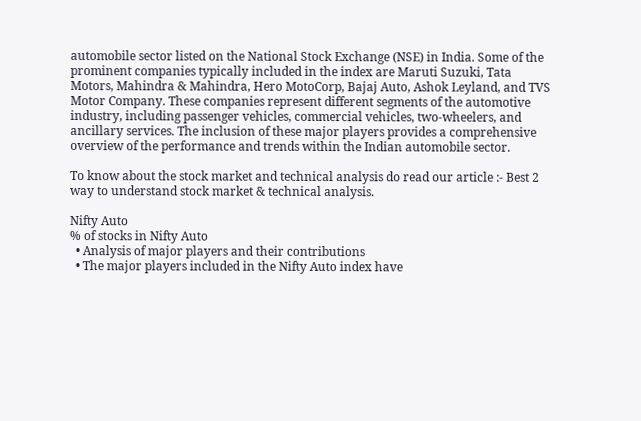automobile sector listed on the National Stock Exchange (NSE) in India. Some of the prominent companies typically included in the index are Maruti Suzuki, Tata Motors, Mahindra & Mahindra, Hero MotoCorp, Bajaj Auto, Ashok Leyland, and TVS Motor Company. These companies represent different segments of the automotive industry, including passenger vehicles, commercial vehicles, two-wheelers, and ancillary services. The inclusion of these major players provides a comprehensive overview of the performance and trends within the Indian automobile sector.

To know about the stock market and technical analysis do read our article :- Best 2 way to understand stock market & technical analysis.

Nifty Auto
% of stocks in Nifty Auto
  • Analysis of major players and their contributions
  • The major players included in the Nifty Auto index have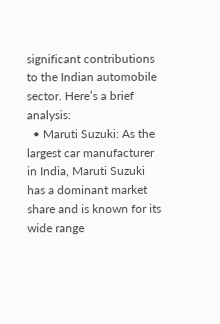significant contributions to the Indian automobile sector. Here’s a brief analysis:
  • Maruti Suzuki: As the largest car manufacturer in India, Maruti Suzuki has a dominant market share and is known for its wide range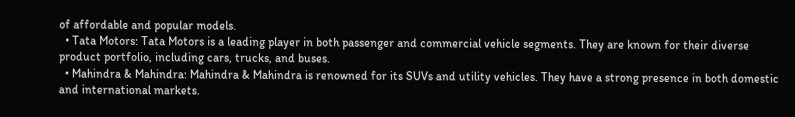of affordable and popular models.
  • Tata Motors: Tata Motors is a leading player in both passenger and commercial vehicle segments. They are known for their diverse product portfolio, including cars, trucks, and buses.
  • Mahindra & Mahindra: Mahindra & Mahindra is renowned for its SUVs and utility vehicles. They have a strong presence in both domestic and international markets.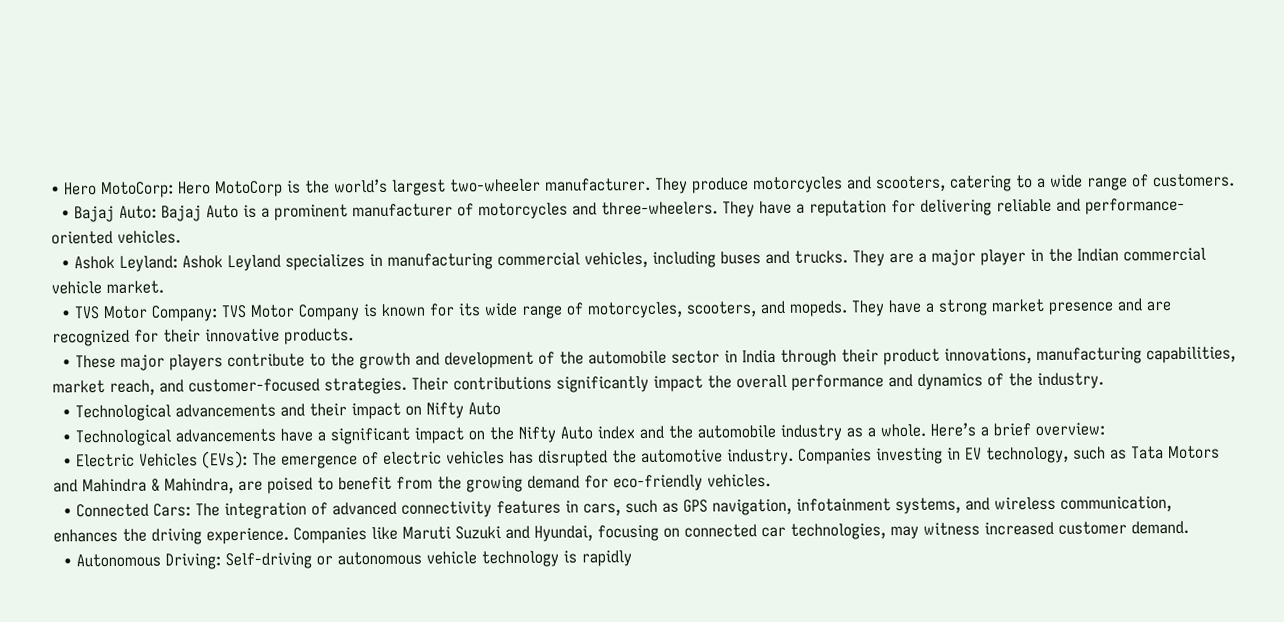• Hero MotoCorp: Hero MotoCorp is the world’s largest two-wheeler manufacturer. They produce motorcycles and scooters, catering to a wide range of customers.
  • Bajaj Auto: Bajaj Auto is a prominent manufacturer of motorcycles and three-wheelers. They have a reputation for delivering reliable and performance-oriented vehicles.
  • Ashok Leyland: Ashok Leyland specializes in manufacturing commercial vehicles, including buses and trucks. They are a major player in the Indian commercial vehicle market.
  • TVS Motor Company: TVS Motor Company is known for its wide range of motorcycles, scooters, and mopeds. They have a strong market presence and are recognized for their innovative products.
  • These major players contribute to the growth and development of the automobile sector in India through their product innovations, manufacturing capabilities, market reach, and customer-focused strategies. Their contributions significantly impact the overall performance and dynamics of the industry.
  • Technological advancements and their impact on Nifty Auto
  • Technological advancements have a significant impact on the Nifty Auto index and the automobile industry as a whole. Here’s a brief overview:
  • Electric Vehicles (EVs): The emergence of electric vehicles has disrupted the automotive industry. Companies investing in EV technology, such as Tata Motors and Mahindra & Mahindra, are poised to benefit from the growing demand for eco-friendly vehicles.
  • Connected Cars: The integration of advanced connectivity features in cars, such as GPS navigation, infotainment systems, and wireless communication, enhances the driving experience. Companies like Maruti Suzuki and Hyundai, focusing on connected car technologies, may witness increased customer demand.
  • Autonomous Driving: Self-driving or autonomous vehicle technology is rapidly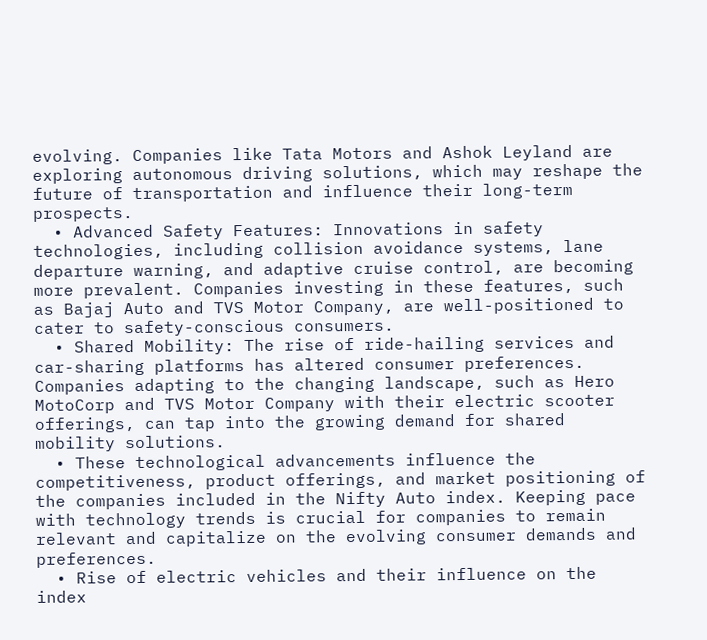evolving. Companies like Tata Motors and Ashok Leyland are exploring autonomous driving solutions, which may reshape the future of transportation and influence their long-term prospects.
  • Advanced Safety Features: Innovations in safety technologies, including collision avoidance systems, lane departure warning, and adaptive cruise control, are becoming more prevalent. Companies investing in these features, such as Bajaj Auto and TVS Motor Company, are well-positioned to cater to safety-conscious consumers.
  • Shared Mobility: The rise of ride-hailing services and car-sharing platforms has altered consumer preferences. Companies adapting to the changing landscape, such as Hero MotoCorp and TVS Motor Company with their electric scooter offerings, can tap into the growing demand for shared mobility solutions.
  • These technological advancements influence the competitiveness, product offerings, and market positioning of the companies included in the Nifty Auto index. Keeping pace with technology trends is crucial for companies to remain relevant and capitalize on the evolving consumer demands and preferences.
  • Rise of electric vehicles and their influence on the index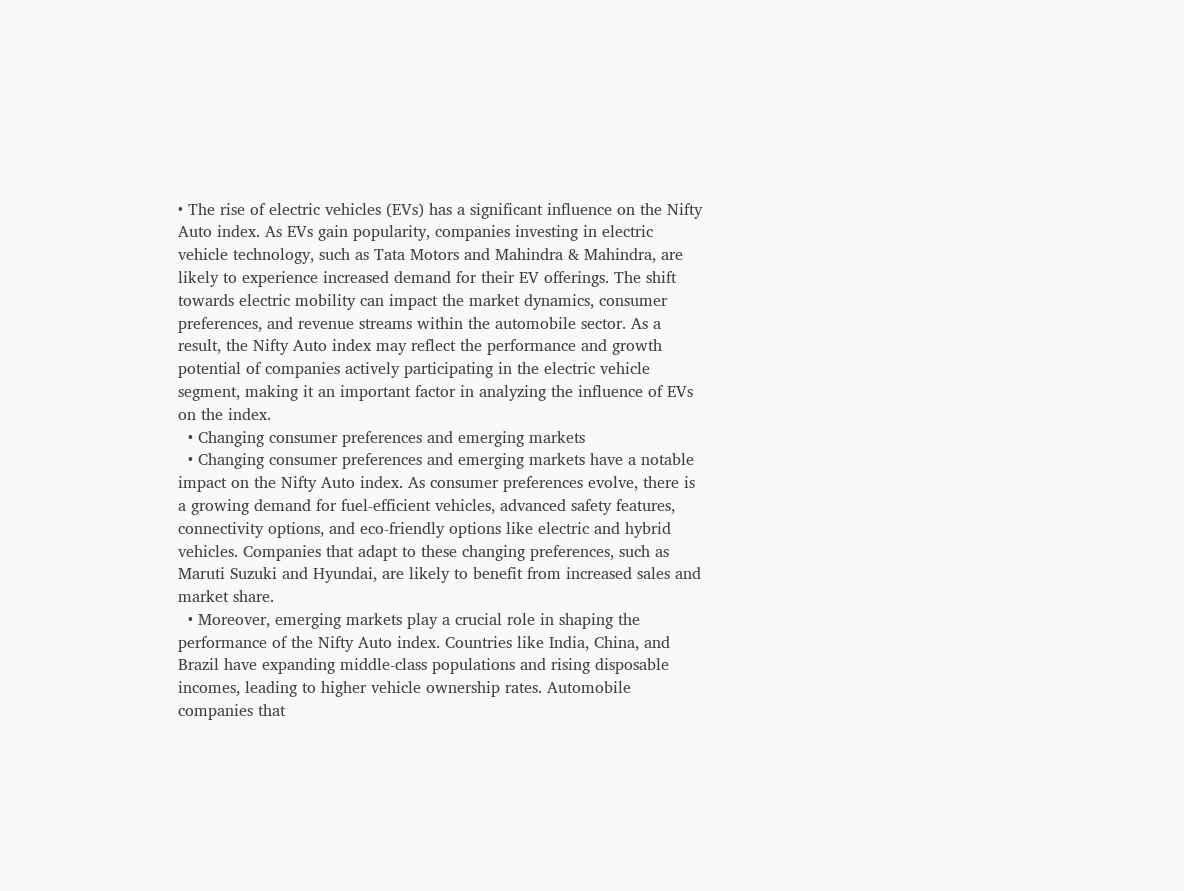• The rise of electric vehicles (EVs) has a significant influence on the Nifty Auto index. As EVs gain popularity, companies investing in electric vehicle technology, such as Tata Motors and Mahindra & Mahindra, are likely to experience increased demand for their EV offerings. The shift towards electric mobility can impact the market dynamics, consumer preferences, and revenue streams within the automobile sector. As a result, the Nifty Auto index may reflect the performance and growth potential of companies actively participating in the electric vehicle segment, making it an important factor in analyzing the influence of EVs on the index.
  • Changing consumer preferences and emerging markets
  • Changing consumer preferences and emerging markets have a notable impact on the Nifty Auto index. As consumer preferences evolve, there is a growing demand for fuel-efficient vehicles, advanced safety features, connectivity options, and eco-friendly options like electric and hybrid vehicles. Companies that adapt to these changing preferences, such as Maruti Suzuki and Hyundai, are likely to benefit from increased sales and market share.
  • Moreover, emerging markets play a crucial role in shaping the performance of the Nifty Auto index. Countries like India, China, and Brazil have expanding middle-class populations and rising disposable incomes, leading to higher vehicle ownership rates. Automobile companies that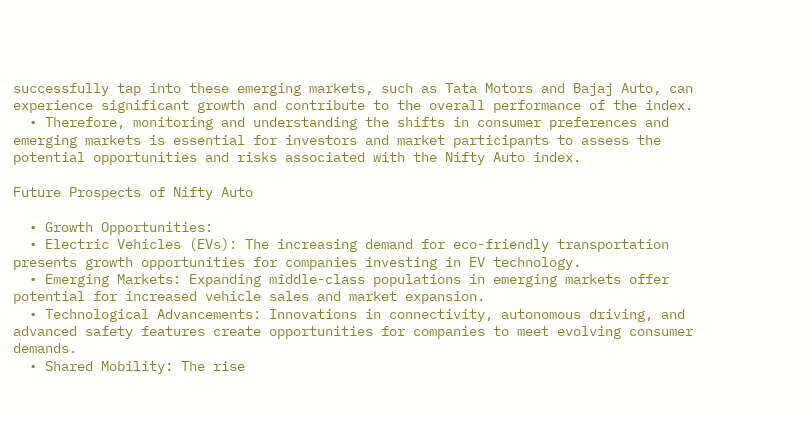successfully tap into these emerging markets, such as Tata Motors and Bajaj Auto, can experience significant growth and contribute to the overall performance of the index.
  • Therefore, monitoring and understanding the shifts in consumer preferences and emerging markets is essential for investors and market participants to assess the potential opportunities and risks associated with the Nifty Auto index.

Future Prospects of Nifty Auto

  • Growth Opportunities:
  • Electric Vehicles (EVs): The increasing demand for eco-friendly transportation presents growth opportunities for companies investing in EV technology.
  • Emerging Markets: Expanding middle-class populations in emerging markets offer potential for increased vehicle sales and market expansion.
  • Technological Advancements: Innovations in connectivity, autonomous driving, and advanced safety features create opportunities for companies to meet evolving consumer demands.
  • Shared Mobility: The rise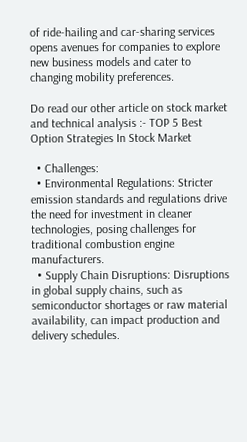of ride-hailing and car-sharing services opens avenues for companies to explore new business models and cater to changing mobility preferences.

Do read our other article on stock market and technical analysis :- TOP 5 Best Option Strategies In Stock Market

  • Challenges:
  • Environmental Regulations: Stricter emission standards and regulations drive the need for investment in cleaner technologies, posing challenges for traditional combustion engine manufacturers.
  • Supply Chain Disruptions: Disruptions in global supply chains, such as semiconductor shortages or raw material availability, can impact production and delivery schedules.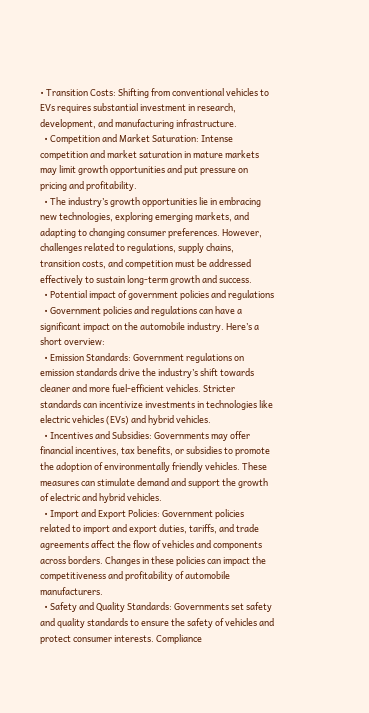• Transition Costs: Shifting from conventional vehicles to EVs requires substantial investment in research, development, and manufacturing infrastructure.
  • Competition and Market Saturation: Intense competition and market saturation in mature markets may limit growth opportunities and put pressure on pricing and profitability.
  • The industry’s growth opportunities lie in embracing new technologies, exploring emerging markets, and adapting to changing consumer preferences. However, challenges related to regulations, supply chains, transition costs, and competition must be addressed effectively to sustain long-term growth and success.
  • Potential impact of government policies and regulations
  • Government policies and regulations can have a significant impact on the automobile industry. Here’s a short overview:
  • Emission Standards: Government regulations on emission standards drive the industry’s shift towards cleaner and more fuel-efficient vehicles. Stricter standards can incentivize investments in technologies like electric vehicles (EVs) and hybrid vehicles.
  • Incentives and Subsidies: Governments may offer financial incentives, tax benefits, or subsidies to promote the adoption of environmentally friendly vehicles. These measures can stimulate demand and support the growth of electric and hybrid vehicles.
  • Import and Export Policies: Government policies related to import and export duties, tariffs, and trade agreements affect the flow of vehicles and components across borders. Changes in these policies can impact the competitiveness and profitability of automobile manufacturers.
  • Safety and Quality Standards: Governments set safety and quality standards to ensure the safety of vehicles and protect consumer interests. Compliance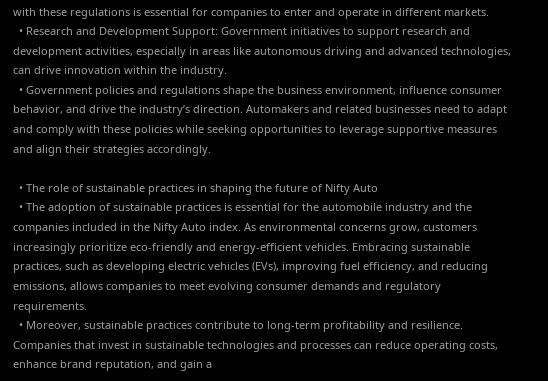with these regulations is essential for companies to enter and operate in different markets.
  • Research and Development Support: Government initiatives to support research and development activities, especially in areas like autonomous driving and advanced technologies, can drive innovation within the industry.
  • Government policies and regulations shape the business environment, influence consumer behavior, and drive the industry’s direction. Automakers and related businesses need to adapt and comply with these policies while seeking opportunities to leverage supportive measures and align their strategies accordingly.

  • The role of sustainable practices in shaping the future of Nifty Auto
  • The adoption of sustainable practices is essential for the automobile industry and the companies included in the Nifty Auto index. As environmental concerns grow, customers increasingly prioritize eco-friendly and energy-efficient vehicles. Embracing sustainable practices, such as developing electric vehicles (EVs), improving fuel efficiency, and reducing emissions, allows companies to meet evolving consumer demands and regulatory requirements.
  • Moreover, sustainable practices contribute to long-term profitability and resilience. Companies that invest in sustainable technologies and processes can reduce operating costs, enhance brand reputation, and gain a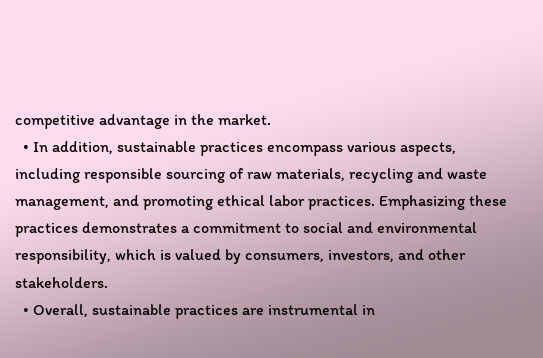competitive advantage in the market.
  • In addition, sustainable practices encompass various aspects, including responsible sourcing of raw materials, recycling and waste management, and promoting ethical labor practices. Emphasizing these practices demonstrates a commitment to social and environmental responsibility, which is valued by consumers, investors, and other stakeholders.
  • Overall, sustainable practices are instrumental in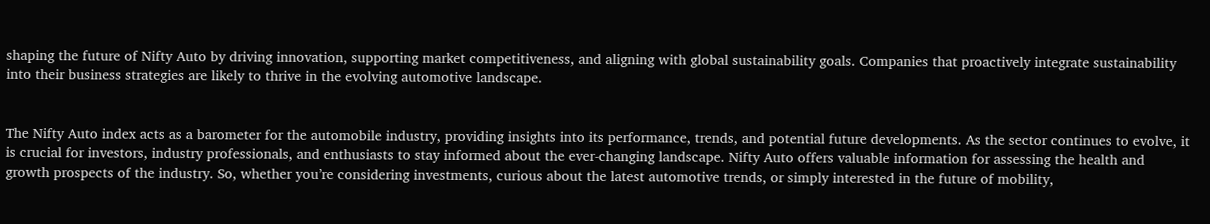shaping the future of Nifty Auto by driving innovation, supporting market competitiveness, and aligning with global sustainability goals. Companies that proactively integrate sustainability into their business strategies are likely to thrive in the evolving automotive landscape.


The Nifty Auto index acts as a barometer for the automobile industry, providing insights into its performance, trends, and potential future developments. As the sector continues to evolve, it is crucial for investors, industry professionals, and enthusiasts to stay informed about the ever-changing landscape. Nifty Auto offers valuable information for assessing the health and growth prospects of the industry. So, whether you’re considering investments, curious about the latest automotive trends, or simply interested in the future of mobility,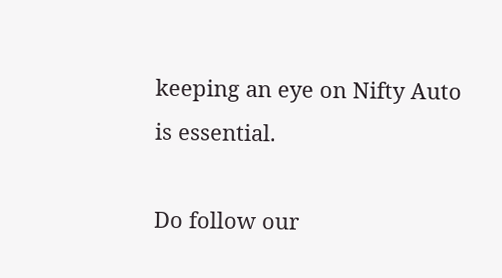keeping an eye on Nifty Auto is essential.

Do follow our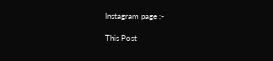Instagram page :-

This Post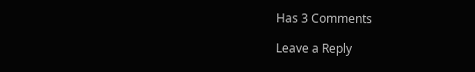Has 3 Comments

Leave a Reply